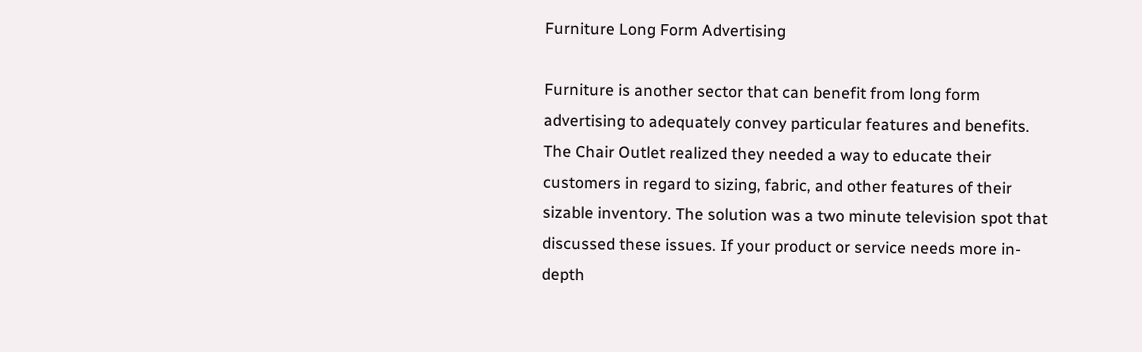Furniture Long Form Advertising

Furniture is another sector that can benefit from long form advertising to adequately convey particular features and benefits. The Chair Outlet realized they needed a way to educate their customers in regard to sizing, fabric, and other features of their sizable inventory. The solution was a two minute television spot that discussed these issues. If your product or service needs more in-depth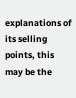explanations of its selling points, this may be the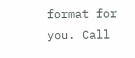format for you. Call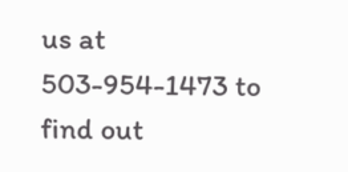us at 503-954-1473 to find out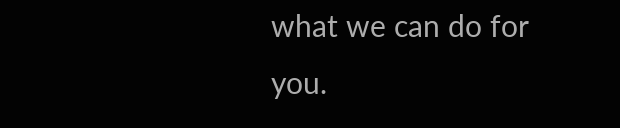what we can do for you.